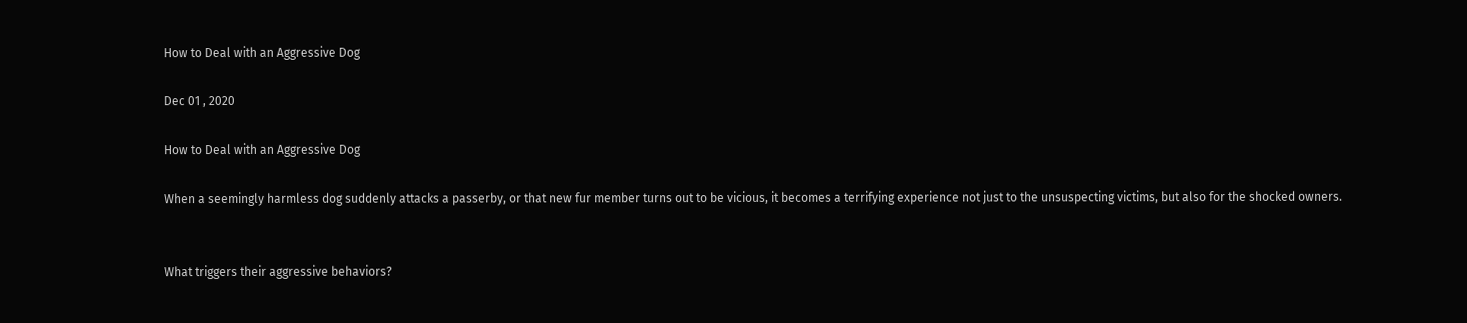How to Deal with an Aggressive Dog

Dec 01 , 2020

How to Deal with an Aggressive Dog

When a seemingly harmless dog suddenly attacks a passerby, or that new fur member turns out to be vicious, it becomes a terrifying experience not just to the unsuspecting victims, but also for the shocked owners.


What triggers their aggressive behaviors?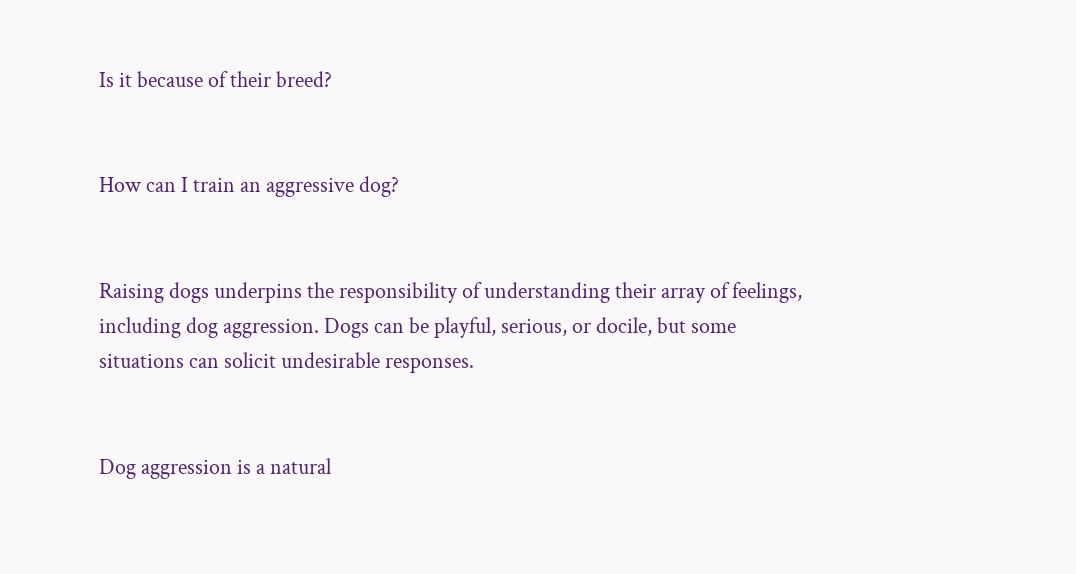Is it because of their breed?


How can I train an aggressive dog?


Raising dogs underpins the responsibility of understanding their array of feelings, including dog aggression. Dogs can be playful, serious, or docile, but some situations can solicit undesirable responses.


Dog aggression is a natural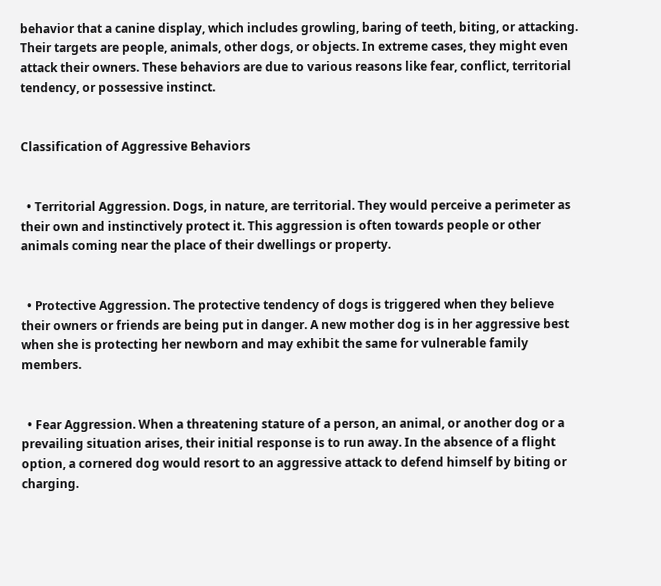behavior that a canine display, which includes growling, baring of teeth, biting, or attacking. Their targets are people, animals, other dogs, or objects. In extreme cases, they might even attack their owners. These behaviors are due to various reasons like fear, conflict, territorial tendency, or possessive instinct.


Classification of Aggressive Behaviors


  • Territorial Aggression. Dogs, in nature, are territorial. They would perceive a perimeter as their own and instinctively protect it. This aggression is often towards people or other animals coming near the place of their dwellings or property.


  • Protective Aggression. The protective tendency of dogs is triggered when they believe their owners or friends are being put in danger. A new mother dog is in her aggressive best when she is protecting her newborn and may exhibit the same for vulnerable family members.


  • Fear Aggression. When a threatening stature of a person, an animal, or another dog or a prevailing situation arises, their initial response is to run away. In the absence of a flight option, a cornered dog would resort to an aggressive attack to defend himself by biting or charging.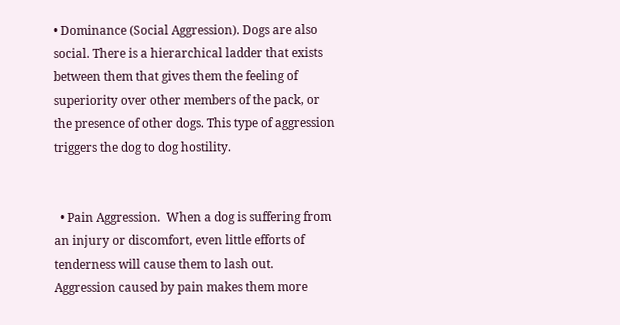• Dominance (Social Aggression). Dogs are also social. There is a hierarchical ladder that exists between them that gives them the feeling of superiority over other members of the pack, or the presence of other dogs. This type of aggression triggers the dog to dog hostility.


  • Pain Aggression.  When a dog is suffering from an injury or discomfort, even little efforts of tenderness will cause them to lash out. Aggression caused by pain makes them more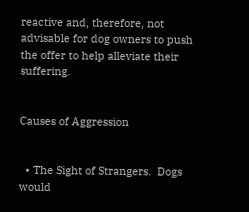reactive and, therefore, not advisable for dog owners to push the offer to help alleviate their suffering.


Causes of Aggression


  • The Sight of Strangers.  Dogs would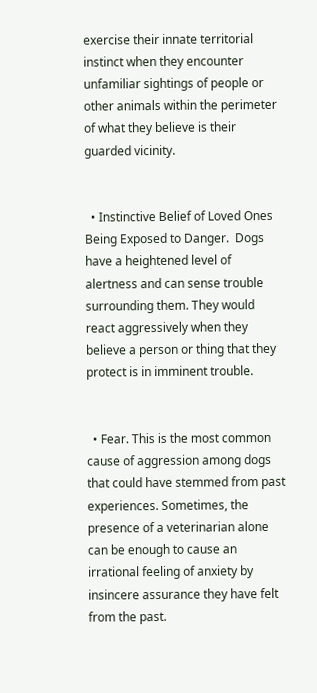exercise their innate territorial instinct when they encounter unfamiliar sightings of people or other animals within the perimeter of what they believe is their guarded vicinity.


  • Instinctive Belief of Loved Ones Being Exposed to Danger.  Dogs have a heightened level of alertness and can sense trouble surrounding them. They would react aggressively when they believe a person or thing that they protect is in imminent trouble.


  • Fear. This is the most common cause of aggression among dogs that could have stemmed from past experiences. Sometimes, the presence of a veterinarian alone can be enough to cause an irrational feeling of anxiety by insincere assurance they have felt from the past.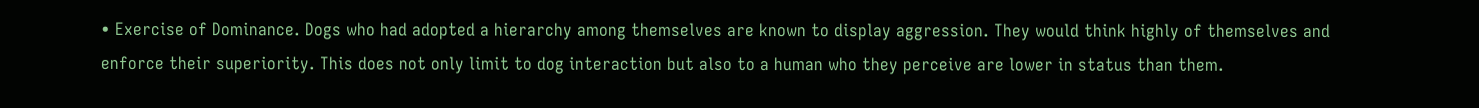• Exercise of Dominance. Dogs who had adopted a hierarchy among themselves are known to display aggression. They would think highly of themselves and enforce their superiority. This does not only limit to dog interaction but also to a human who they perceive are lower in status than them.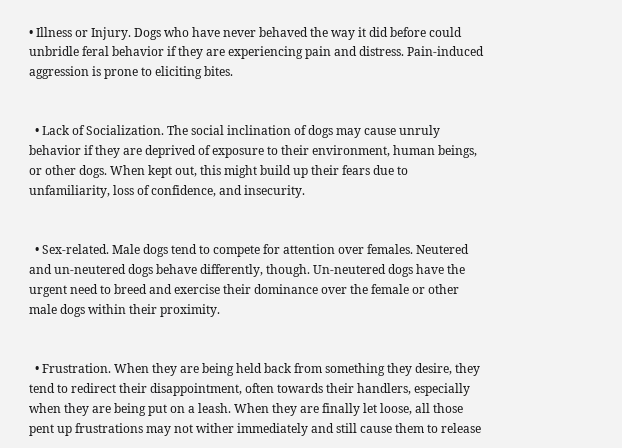• Illness or Injury. Dogs who have never behaved the way it did before could unbridle feral behavior if they are experiencing pain and distress. Pain-induced aggression is prone to eliciting bites.


  • Lack of Socialization. The social inclination of dogs may cause unruly behavior if they are deprived of exposure to their environment, human beings, or other dogs. When kept out, this might build up their fears due to unfamiliarity, loss of confidence, and insecurity.


  • Sex-related. Male dogs tend to compete for attention over females. Neutered and un-neutered dogs behave differently, though. Un-neutered dogs have the urgent need to breed and exercise their dominance over the female or other male dogs within their proximity.


  • Frustration. When they are being held back from something they desire, they tend to redirect their disappointment, often towards their handlers, especially when they are being put on a leash. When they are finally let loose, all those pent up frustrations may not wither immediately and still cause them to release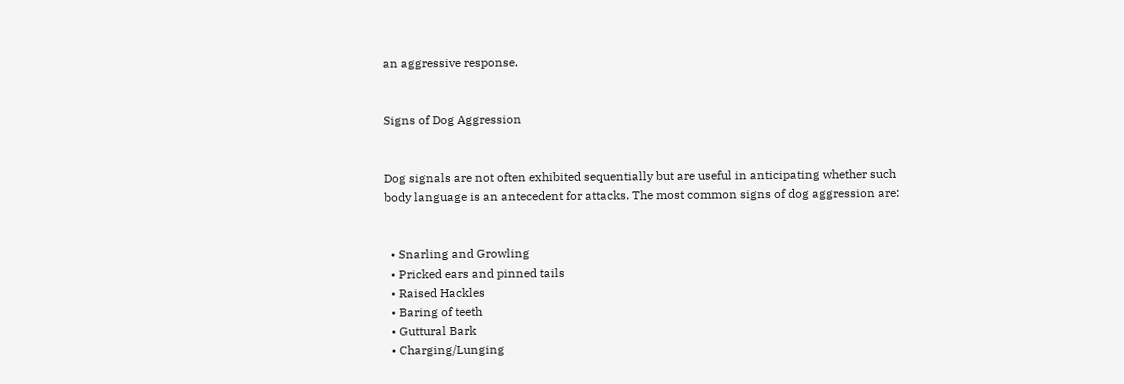an aggressive response.


Signs of Dog Aggression


Dog signals are not often exhibited sequentially but are useful in anticipating whether such body language is an antecedent for attacks. The most common signs of dog aggression are:


  • Snarling and Growling
  • Pricked ears and pinned tails
  • Raised Hackles
  • Baring of teeth
  • Guttural Bark
  • Charging/Lunging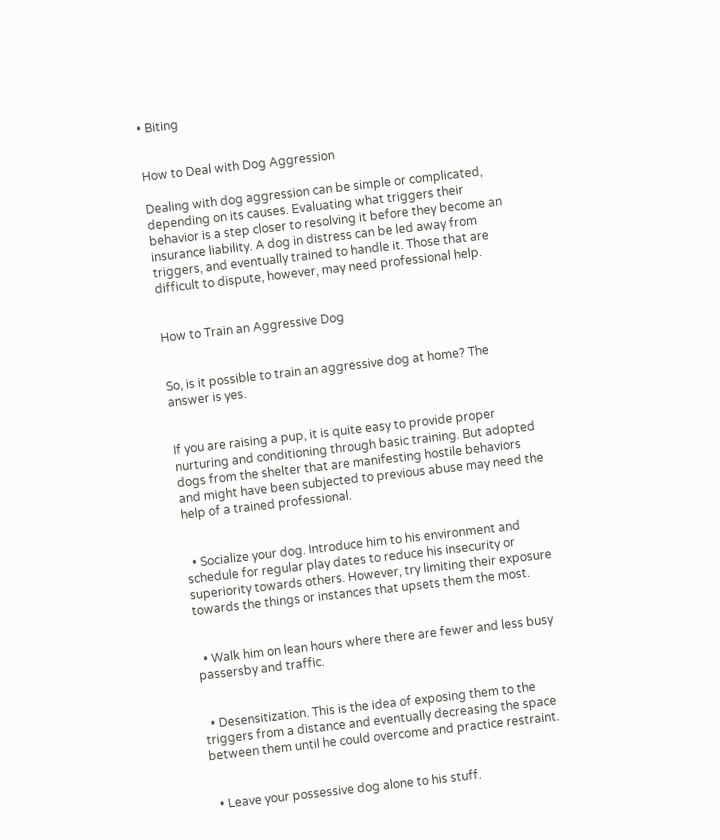• Biting


How to Deal with Dog Aggression

Dealing with dog aggression can be simple or complicated, depending on its causes. Evaluating what triggers their behavior is a step closer to resolving it before they become an insurance liability. A dog in distress can be led away from triggers, and eventually trained to handle it. Those that are difficult to dispute, however, may need professional help.


How to Train an Aggressive Dog


So, is it possible to train an aggressive dog at home? The answer is yes.


If you are raising a pup, it is quite easy to provide proper nurturing and conditioning through basic training. But adopted dogs from the shelter that are manifesting hostile behaviors and might have been subjected to previous abuse may need the help of a trained professional.


  • Socialize your dog. Introduce him to his environment and schedule for regular play dates to reduce his insecurity or superiority towards others. However, try limiting their exposure towards the things or instances that upsets them the most.


  • Walk him on lean hours where there are fewer and less busy passersby and traffic.


  • Desensitization. This is the idea of exposing them to the triggers from a distance and eventually decreasing the space between them until he could overcome and practice restraint.


  • Leave your possessive dog alone to his stuff.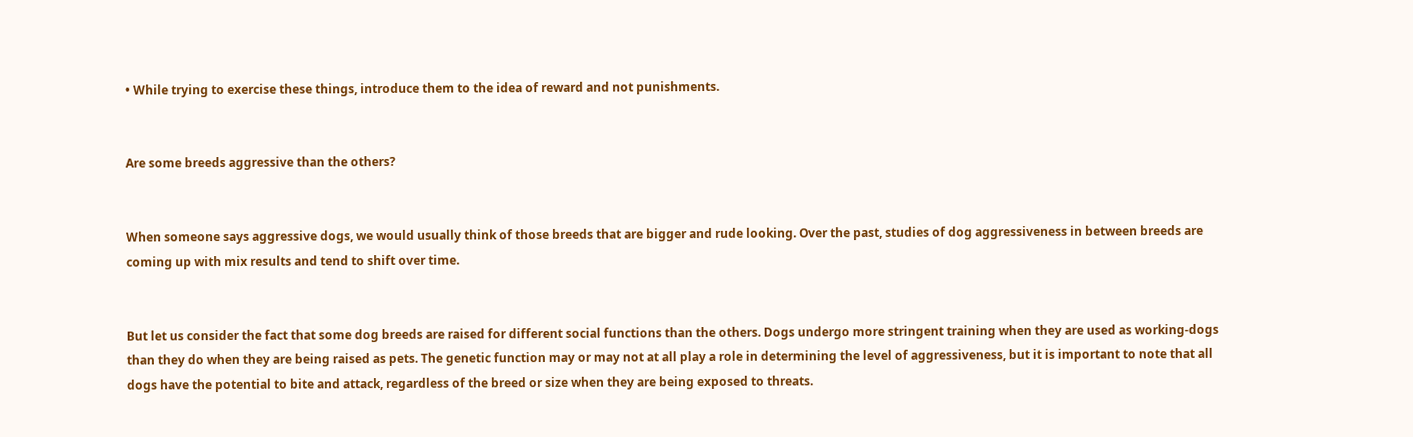• While trying to exercise these things, introduce them to the idea of reward and not punishments.


Are some breeds aggressive than the others?


When someone says aggressive dogs, we would usually think of those breeds that are bigger and rude looking. Over the past, studies of dog aggressiveness in between breeds are coming up with mix results and tend to shift over time.


But let us consider the fact that some dog breeds are raised for different social functions than the others. Dogs undergo more stringent training when they are used as working-dogs than they do when they are being raised as pets. The genetic function may or may not at all play a role in determining the level of aggressiveness, but it is important to note that all dogs have the potential to bite and attack, regardless of the breed or size when they are being exposed to threats.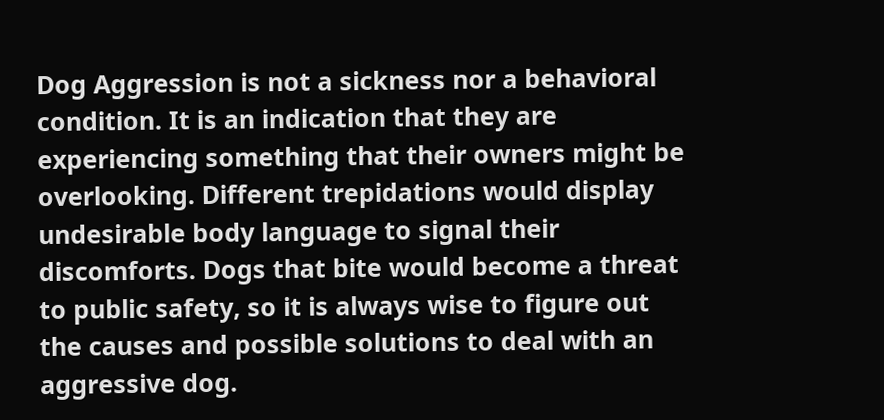Dog Aggression is not a sickness nor a behavioral condition. It is an indication that they are experiencing something that their owners might be overlooking. Different trepidations would display undesirable body language to signal their discomforts. Dogs that bite would become a threat to public safety, so it is always wise to figure out the causes and possible solutions to deal with an aggressive dog.